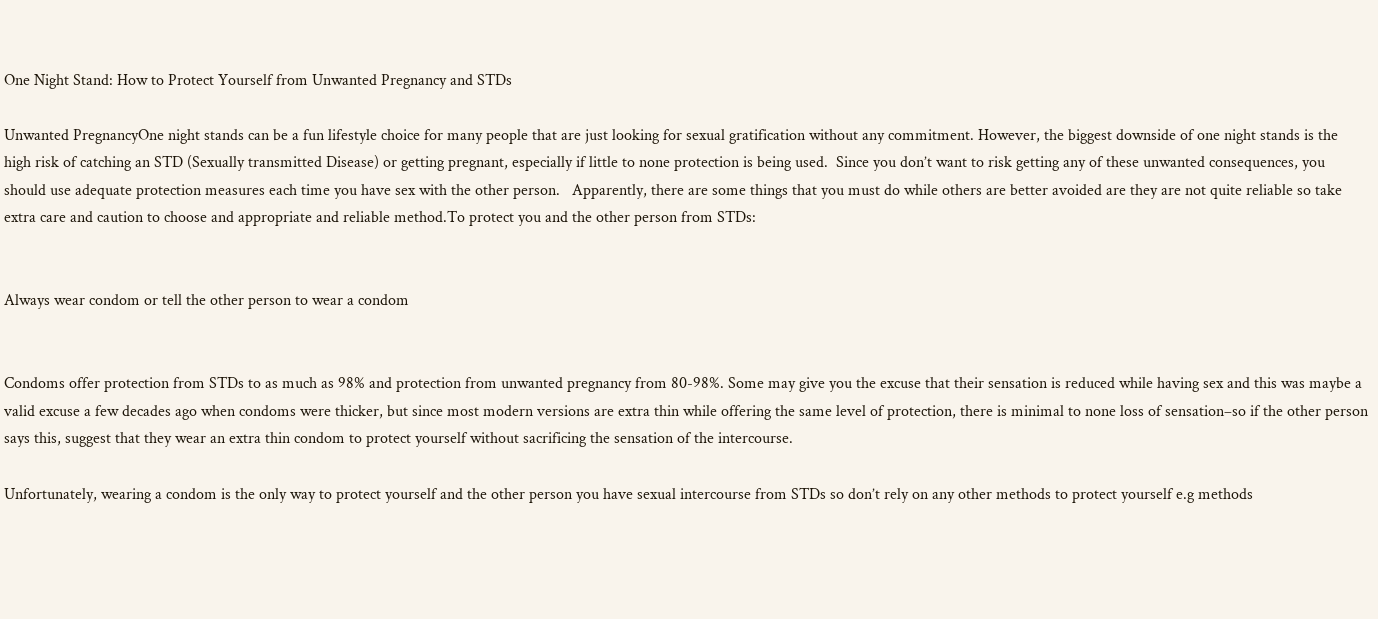One Night Stand: How to Protect Yourself from Unwanted Pregnancy and STDs

Unwanted PregnancyOne night stands can be a fun lifestyle choice for many people that are just looking for sexual gratification without any commitment. However, the biggest downside of one night stands is the high risk of catching an STD (Sexually transmitted Disease) or getting pregnant, especially if little to none protection is being used.  Since you don’t want to risk getting any of these unwanted consequences, you should use adequate protection measures each time you have sex with the other person.   Apparently, there are some things that you must do while others are better avoided are they are not quite reliable so take extra care and caution to choose and appropriate and reliable method.To protect you and the other person from STDs:


Always wear condom or tell the other person to wear a condom


Condoms offer protection from STDs to as much as 98% and protection from unwanted pregnancy from 80-98%. Some may give you the excuse that their sensation is reduced while having sex and this was maybe a valid excuse a few decades ago when condoms were thicker, but since most modern versions are extra thin while offering the same level of protection, there is minimal to none loss of sensation–so if the other person says this, suggest that they wear an extra thin condom to protect yourself without sacrificing the sensation of the intercourse.

Unfortunately, wearing a condom is the only way to protect yourself and the other person you have sexual intercourse from STDs so don’t rely on any other methods to protect yourself e.g methods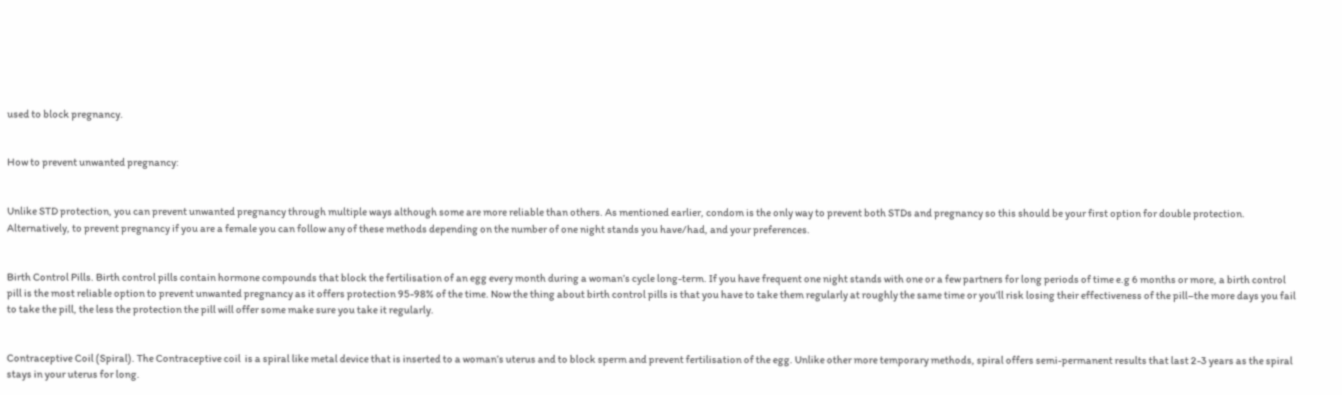used to block pregnancy.


How to prevent unwanted pregnancy:


Unlike STD protection, you can prevent unwanted pregnancy through multiple ways although some are more reliable than others. As mentioned earlier, condom is the only way to prevent both STDs and pregnancy so this should be your first option for double protection. Alternatively, to prevent pregnancy if you are a female you can follow any of these methods depending on the number of one night stands you have/had, and your preferences.


Birth Control Pills. Birth control pills contain hormone compounds that block the fertilisation of an egg every month during a woman’s cycle long-term. If you have frequent one night stands with one or a few partners for long periods of time e.g 6 months or more, a birth control pill is the most reliable option to prevent unwanted pregnancy as it offers protection 95-98% of the time. Now the thing about birth control pills is that you have to take them regularly at roughly the same time or you’ll risk losing their effectiveness of the pill–the more days you fail to take the pill, the less the protection the pill will offer some make sure you take it regularly.


Contraceptive Coil (Spiral). The Contraceptive coil  is a spiral like metal device that is inserted to a woman’s uterus and to block sperm and prevent fertilisation of the egg. Unlike other more temporary methods, spiral offers semi-permanent results that last 2-3 years as the spiral stays in your uterus for long.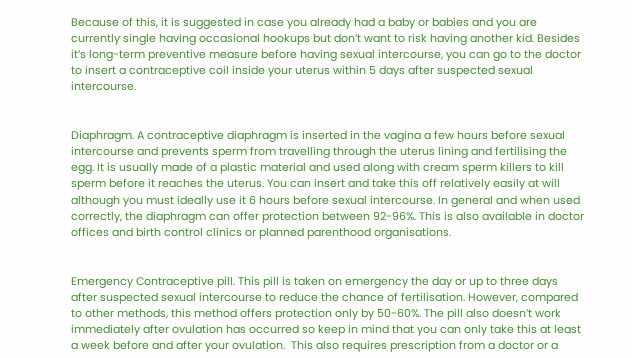Because of this, it is suggested in case you already had a baby or babies and you are currently single having occasional hookups but don’t want to risk having another kid. Besides it’s long-term preventive measure before having sexual intercourse, you can go to the doctor to insert a contraceptive coil inside your uterus within 5 days after suspected sexual intercourse.


Diaphragm. A contraceptive diaphragm is inserted in the vagina a few hours before sexual intercourse and prevents sperm from travelling through the uterus lining and fertilising the egg. It is usually made of a plastic material and used along with cream sperm killers to kill sperm before it reaches the uterus. You can insert and take this off relatively easily at will although you must ideally use it 6 hours before sexual intercourse. In general and when used correctly, the diaphragm can offer protection between 92-96%. This is also available in doctor offices and birth control clinics or planned parenthood organisations.


Emergency Contraceptive pill. This pill is taken on emergency the day or up to three days after suspected sexual intercourse to reduce the chance of fertilisation. However, compared to other methods, this method offers protection only by 50-60%. The pill also doesn’t work immediately after ovulation has occurred so keep in mind that you can only take this at least a week before and after your ovulation.  This also requires prescription from a doctor or a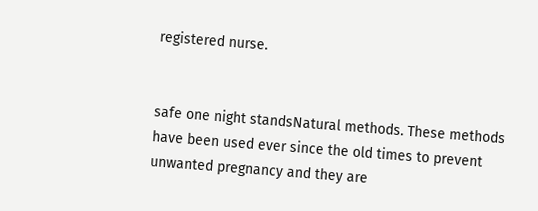registered nurse.


safe one night standsNatural methods. These methods have been used ever since the old times to prevent unwanted pregnancy and they are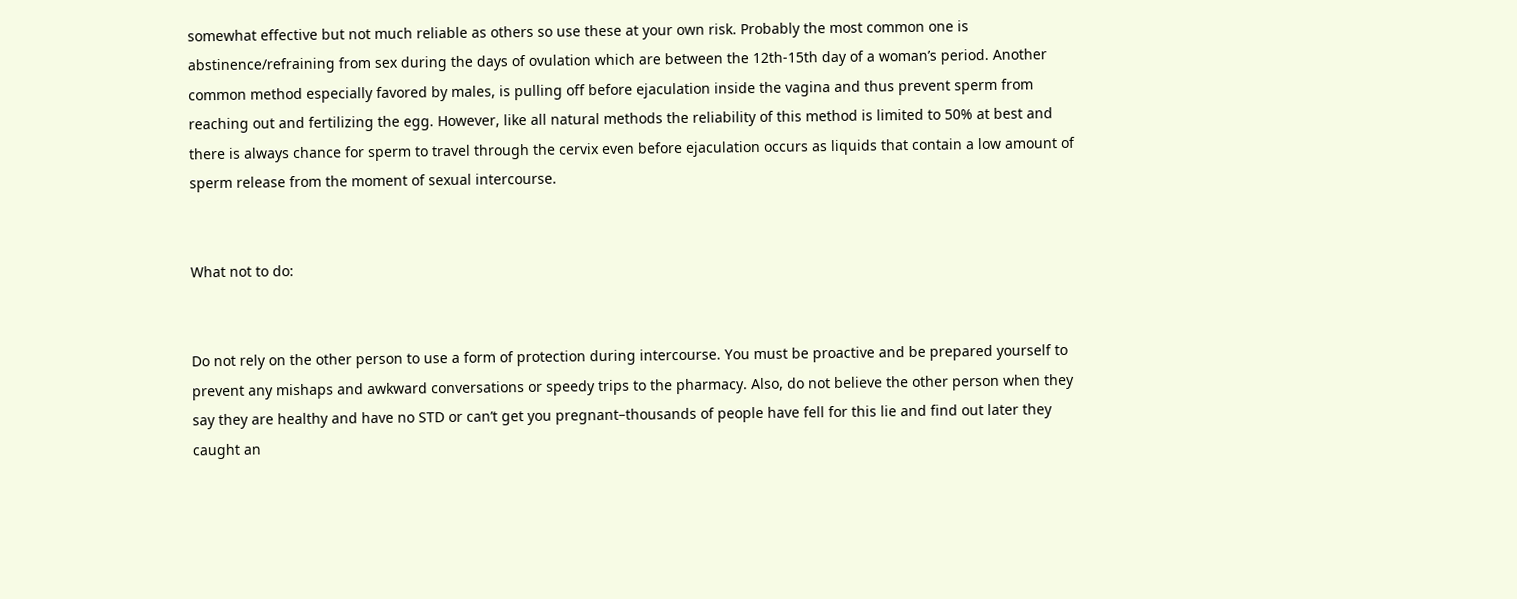somewhat effective but not much reliable as others so use these at your own risk. Probably the most common one is abstinence/refraining from sex during the days of ovulation which are between the 12th-15th day of a woman’s period. Another common method especially favored by males, is pulling off before ejaculation inside the vagina and thus prevent sperm from reaching out and fertilizing the egg. However, like all natural methods the reliability of this method is limited to 50% at best and there is always chance for sperm to travel through the cervix even before ejaculation occurs as liquids that contain a low amount of sperm release from the moment of sexual intercourse.


What not to do:


Do not rely on the other person to use a form of protection during intercourse. You must be proactive and be prepared yourself to prevent any mishaps and awkward conversations or speedy trips to the pharmacy. Also, do not believe the other person when they say they are healthy and have no STD or can’t get you pregnant–thousands of people have fell for this lie and find out later they caught an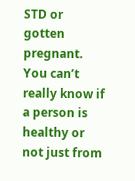STD or gotten pregnant. You can’t really know if a person is healthy or not just from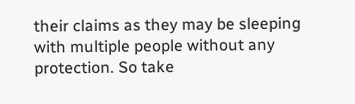their claims as they may be sleeping with multiple people without any protection. So take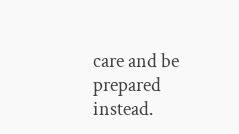care and be prepared instead.